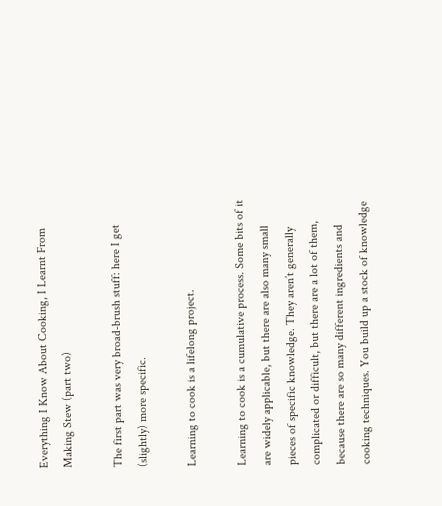Everything I Know About Cooking, I Learnt From Making Stew (part two)

The first part was very broad-brush stuff: here I get (slightly) more specific.

Learning to cook is a lifelong project.

Learning to cook is a cumulative process. Some bits of it are widely applicable, but there are also many small pieces of specific knowledge. They aren’t generally complicated or difficult, but there are a lot of them, because there are so many different ingredients and cooking techniques. You build up a stock of knowledge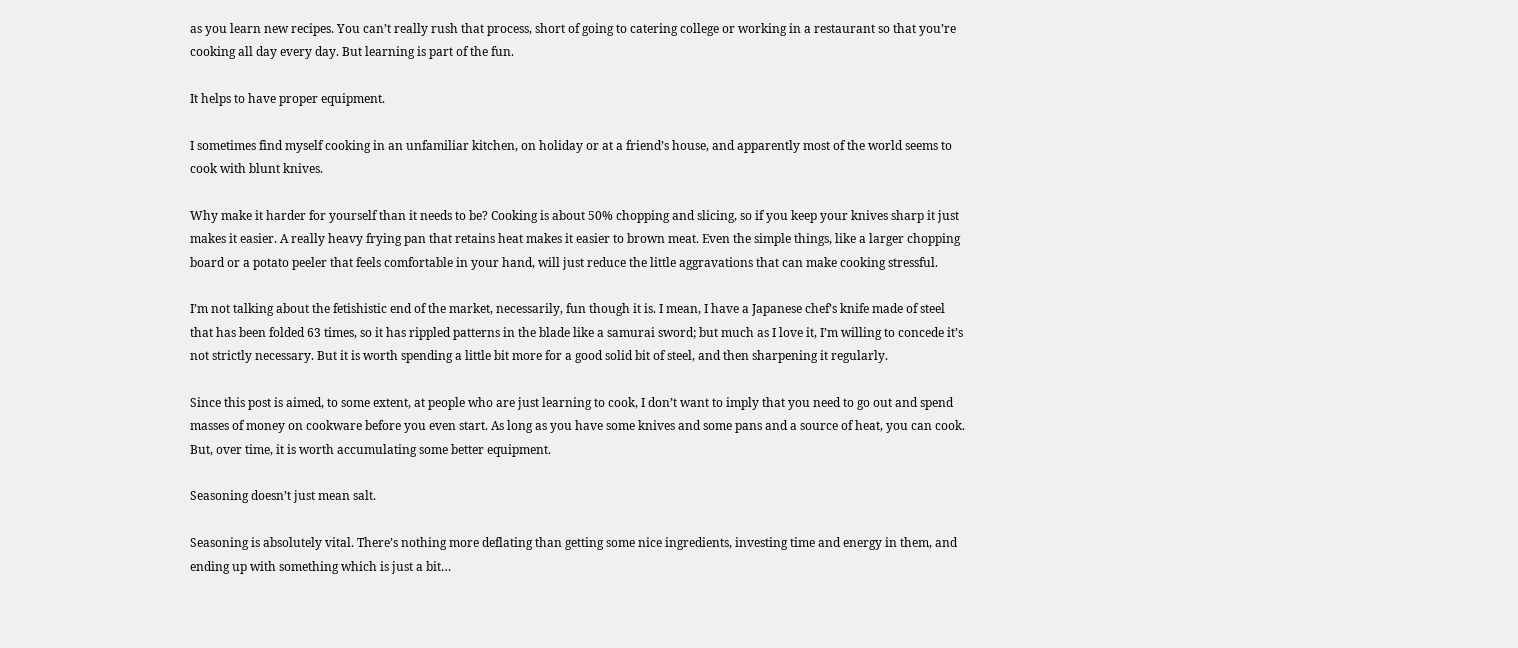as you learn new recipes. You can’t really rush that process, short of going to catering college or working in a restaurant so that you’re cooking all day every day. But learning is part of the fun.

It helps to have proper equipment.

I sometimes find myself cooking in an unfamiliar kitchen, on holiday or at a friend’s house, and apparently most of the world seems to cook with blunt knives.

Why make it harder for yourself than it needs to be? Cooking is about 50% chopping and slicing, so if you keep your knives sharp it just makes it easier. A really heavy frying pan that retains heat makes it easier to brown meat. Even the simple things, like a larger chopping board or a potato peeler that feels comfortable in your hand, will just reduce the little aggravations that can make cooking stressful.

I’m not talking about the fetishistic end of the market, necessarily, fun though it is. I mean, I have a Japanese chef’s knife made of steel that has been folded 63 times, so it has rippled patterns in the blade like a samurai sword; but much as I love it, I’m willing to concede it’s not strictly necessary. But it is worth spending a little bit more for a good solid bit of steel, and then sharpening it regularly.

Since this post is aimed, to some extent, at people who are just learning to cook, I don’t want to imply that you need to go out and spend masses of money on cookware before you even start. As long as you have some knives and some pans and a source of heat, you can cook. But, over time, it is worth accumulating some better equipment.

Seasoning doesn’t just mean salt.

Seasoning is absolutely vital. There’s nothing more deflating than getting some nice ingredients, investing time and energy in them, and ending up with something which is just a bit…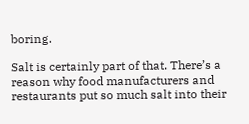boring.

Salt is certainly part of that. There’s a reason why food manufacturers and restaurants put so much salt into their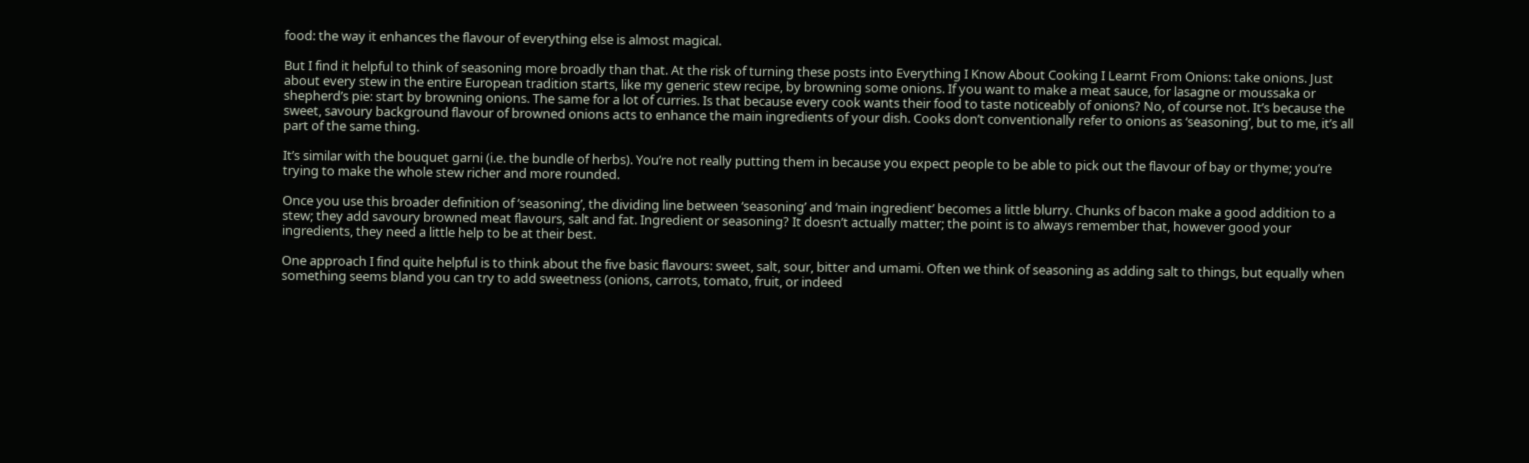food: the way it enhances the flavour of everything else is almost magical.

But I find it helpful to think of seasoning more broadly than that. At the risk of turning these posts into Everything I Know About Cooking I Learnt From Onions: take onions. Just about every stew in the entire European tradition starts, like my generic stew recipe, by browning some onions. If you want to make a meat sauce, for lasagne or moussaka or shepherd’s pie: start by browning onions. The same for a lot of curries. Is that because every cook wants their food to taste noticeably of onions? No, of course not. It’s because the sweet, savoury background flavour of browned onions acts to enhance the main ingredients of your dish. Cooks don’t conventionally refer to onions as ‘seasoning’, but to me, it’s all part of the same thing.

It’s similar with the bouquet garni (i.e. the bundle of herbs). You’re not really putting them in because you expect people to be able to pick out the flavour of bay or thyme; you’re trying to make the whole stew richer and more rounded.

Once you use this broader definition of ‘seasoning’, the dividing line between ‘seasoning’ and ‘main ingredient’ becomes a little blurry. Chunks of bacon make a good addition to a stew; they add savoury browned meat flavours, salt and fat. Ingredient or seasoning? It doesn’t actually matter; the point is to always remember that, however good your ingredients, they need a little help to be at their best.

One approach I find quite helpful is to think about the five basic flavours: sweet, salt, sour, bitter and umami. Often we think of seasoning as adding salt to things, but equally when something seems bland you can try to add sweetness (onions, carrots, tomato, fruit, or indeed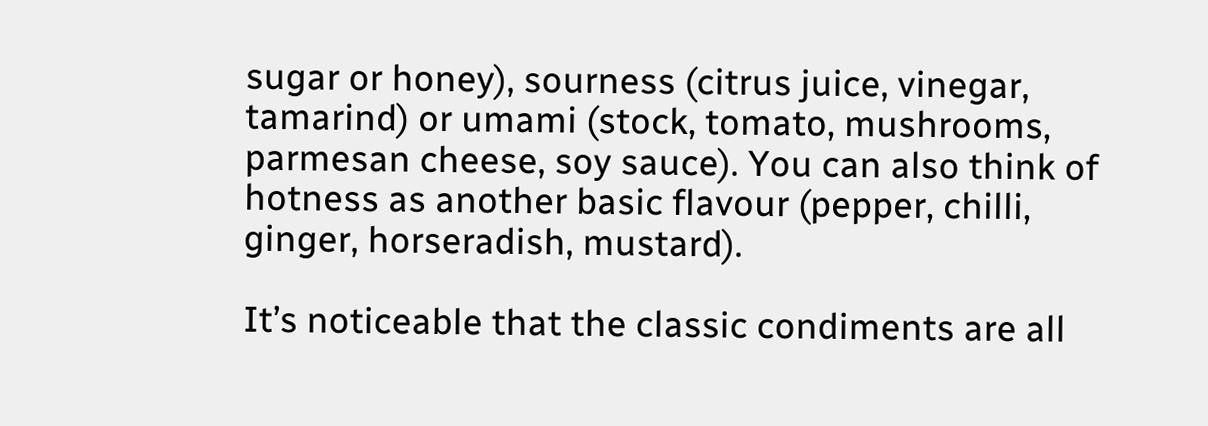sugar or honey), sourness (citrus juice, vinegar, tamarind) or umami (stock, tomato, mushrooms, parmesan cheese, soy sauce). You can also think of hotness as another basic flavour (pepper, chilli, ginger, horseradish, mustard).

It’s noticeable that the classic condiments are all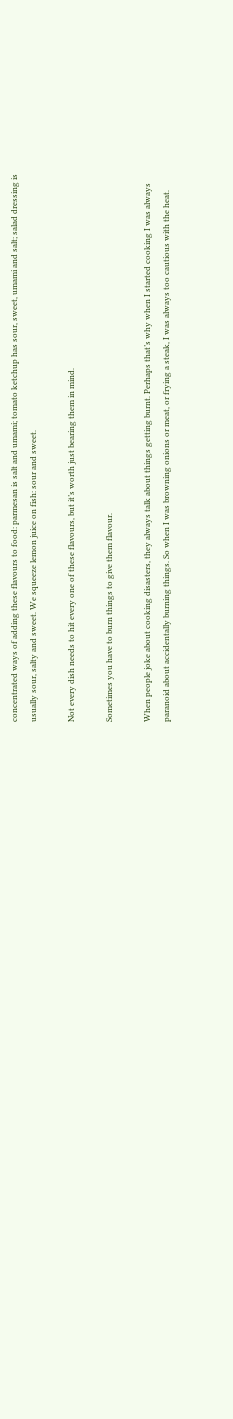concentrated ways of adding these flavours to food: parmesan is salt and umami; tomato ketchup has sour, sweet, umami and salt; salad dressing is usually sour, salty and sweet. We squeeze lemon juice on fish: sour and sweet.

Not every dish needs to hit every one of these flavours, but it’s worth just bearing them in mind.

Sometimes you have to burn things to give them flavour.

When people joke about cooking disasters, they always talk about things getting burnt. Perhaps that’s why when I started cooking I was always paranoid about accidentally burning things. So when I was browning onions or meat, or frying a steak, I was always too cautious with the heat.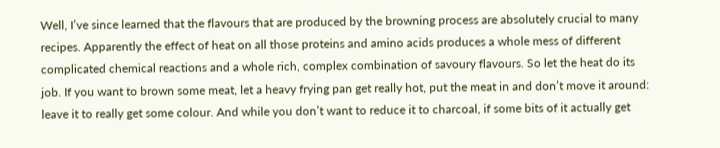Well, I’ve since learned that the flavours that are produced by the browning process are absolutely crucial to many recipes. Apparently the effect of heat on all those proteins and amino acids produces a whole mess of different complicated chemical reactions and a whole rich, complex combination of savoury flavours. So let the heat do its job. If you want to brown some meat, let a heavy frying pan get really hot, put the meat in and don’t move it around: leave it to really get some colour. And while you don’t want to reduce it to charcoal, if some bits of it actually get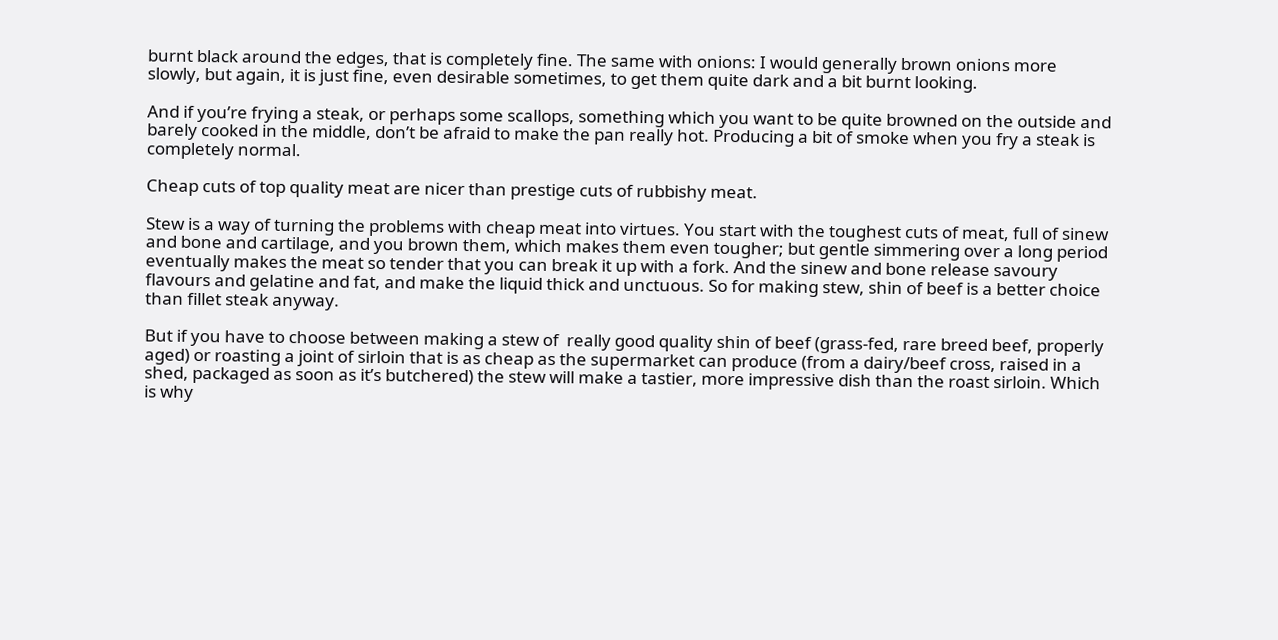burnt black around the edges, that is completely fine. The same with onions: I would generally brown onions more slowly, but again, it is just fine, even desirable sometimes, to get them quite dark and a bit burnt looking.

And if you’re frying a steak, or perhaps some scallops, something which you want to be quite browned on the outside and barely cooked in the middle, don’t be afraid to make the pan really hot. Producing a bit of smoke when you fry a steak is completely normal.

Cheap cuts of top quality meat are nicer than prestige cuts of rubbishy meat.

Stew is a way of turning the problems with cheap meat into virtues. You start with the toughest cuts of meat, full of sinew and bone and cartilage, and you brown them, which makes them even tougher; but gentle simmering over a long period eventually makes the meat so tender that you can break it up with a fork. And the sinew and bone release savoury flavours and gelatine and fat, and make the liquid thick and unctuous. So for making stew, shin of beef is a better choice than fillet steak anyway.

But if you have to choose between making a stew of  really good quality shin of beef (grass-fed, rare breed beef, properly aged) or roasting a joint of sirloin that is as cheap as the supermarket can produce (from a dairy/beef cross, raised in a shed, packaged as soon as it’s butchered) the stew will make a tastier, more impressive dish than the roast sirloin. Which is why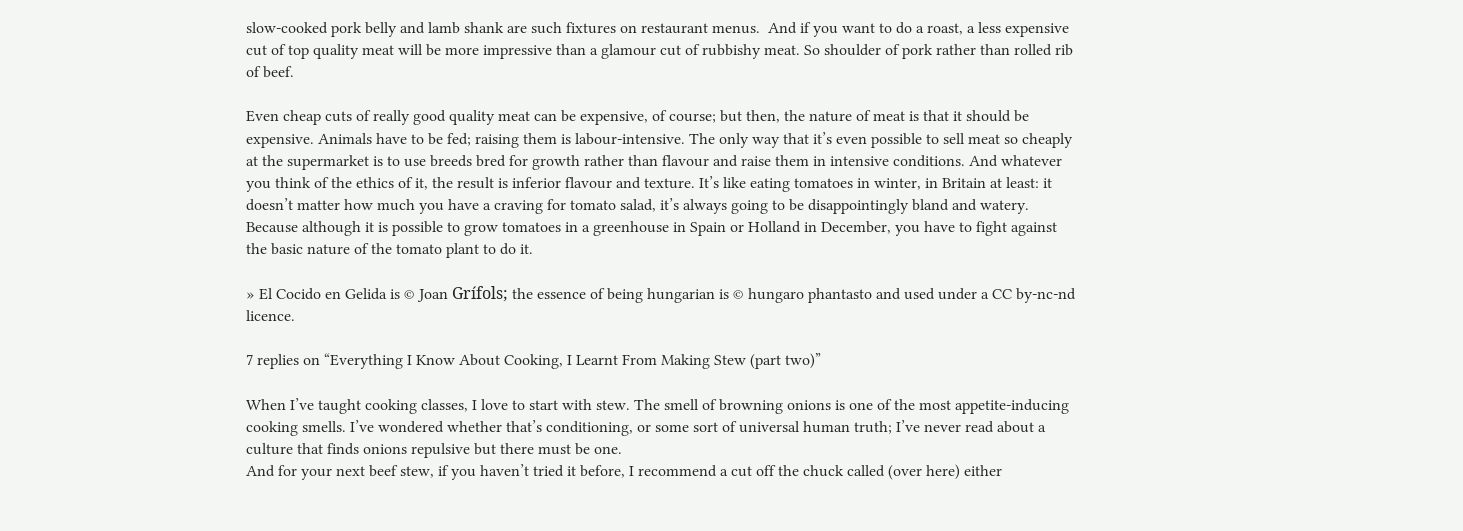slow-cooked pork belly and lamb shank are such fixtures on restaurant menus.  And if you want to do a roast, a less expensive cut of top quality meat will be more impressive than a glamour cut of rubbishy meat. So shoulder of pork rather than rolled rib of beef.

Even cheap cuts of really good quality meat can be expensive, of course; but then, the nature of meat is that it should be expensive. Animals have to be fed; raising them is labour-intensive. The only way that it’s even possible to sell meat so cheaply at the supermarket is to use breeds bred for growth rather than flavour and raise them in intensive conditions. And whatever you think of the ethics of it, the result is inferior flavour and texture. It’s like eating tomatoes in winter, in Britain at least: it doesn’t matter how much you have a craving for tomato salad, it’s always going to be disappointingly bland and watery. Because although it is possible to grow tomatoes in a greenhouse in Spain or Holland in December, you have to fight against the basic nature of the tomato plant to do it.

» El Cocido en Gelida is © Joan Grífols; the essence of being hungarian is © hungaro phantasto and used under a CC by-nc-nd licence.

7 replies on “Everything I Know About Cooking, I Learnt From Making Stew (part two)”

When I’ve taught cooking classes, I love to start with stew. The smell of browning onions is one of the most appetite-inducing cooking smells. I’ve wondered whether that’s conditioning, or some sort of universal human truth; I’ve never read about a culture that finds onions repulsive but there must be one.
And for your next beef stew, if you haven’t tried it before, I recommend a cut off the chuck called (over here) either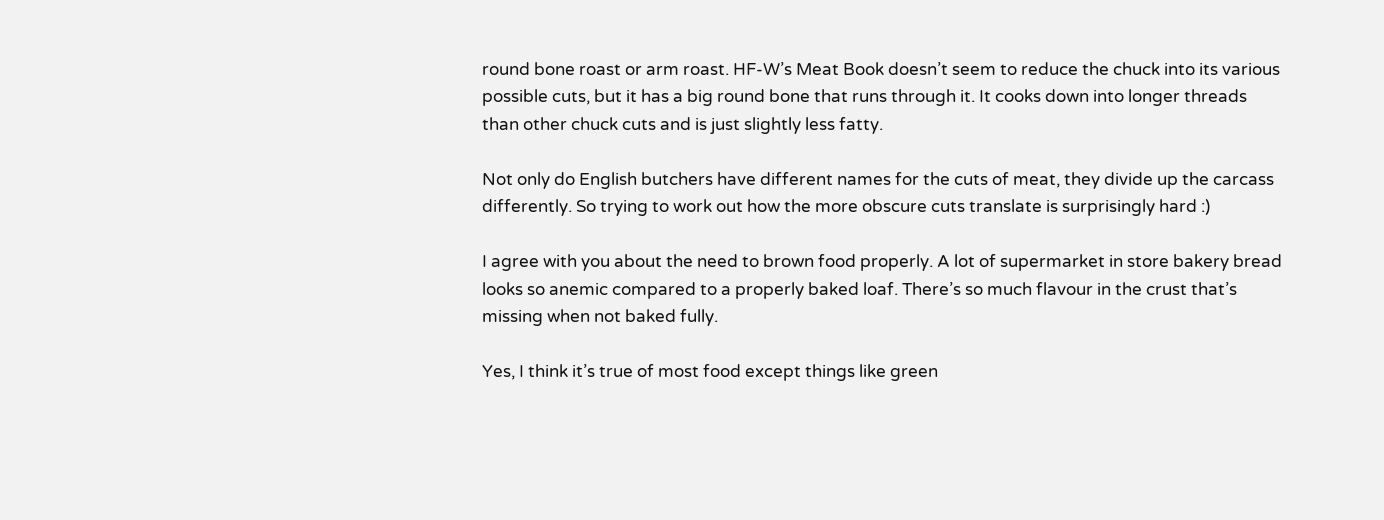round bone roast or arm roast. HF-W’s Meat Book doesn’t seem to reduce the chuck into its various possible cuts, but it has a big round bone that runs through it. It cooks down into longer threads than other chuck cuts and is just slightly less fatty.

Not only do English butchers have different names for the cuts of meat, they divide up the carcass differently. So trying to work out how the more obscure cuts translate is surprisingly hard :)

I agree with you about the need to brown food properly. A lot of supermarket in store bakery bread looks so anemic compared to a properly baked loaf. There’s so much flavour in the crust that’s missing when not baked fully.

Yes, I think it’s true of most food except things like green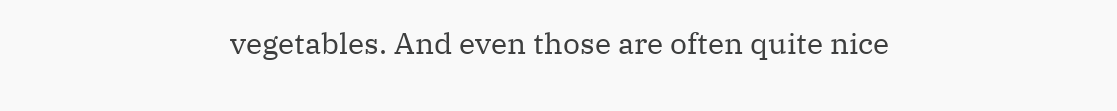vegetables. And even those are often quite nice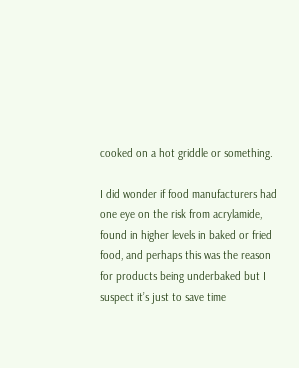cooked on a hot griddle or something.

I did wonder if food manufacturers had one eye on the risk from acrylamide, found in higher levels in baked or fried food, and perhaps this was the reason for products being underbaked but I suspect it’s just to save time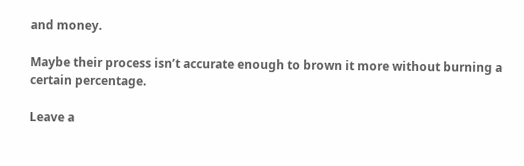and money.

Maybe their process isn’t accurate enough to brown it more without burning a certain percentage.

Leave a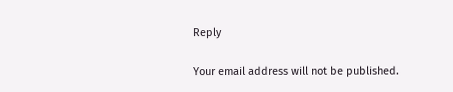Reply

Your email address will not be published.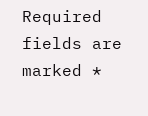Required fields are marked *